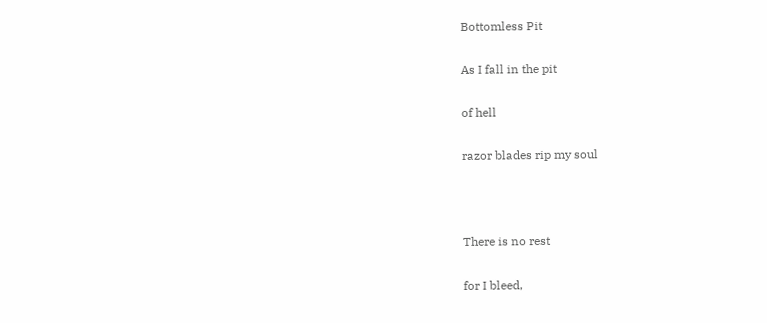Bottomless Pit

As I fall in the pit

of hell

razor blades rip my soul



There is no rest

for I bleed,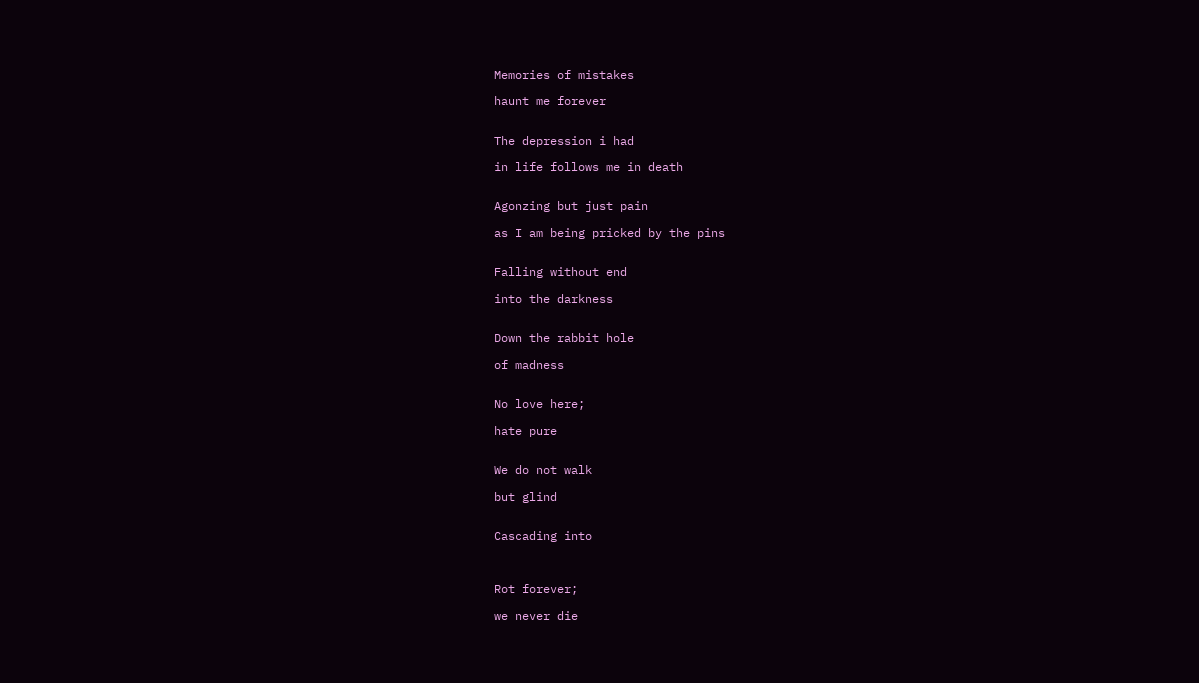Memories of mistakes

haunt me forever


The depression i had

in life follows me in death


Agonzing but just pain

as I am being pricked by the pins


Falling without end

into the darkness


Down the rabbit hole

of madness


No love here;

hate pure


We do not walk

but glind


Cascading into



Rot forever;

we never die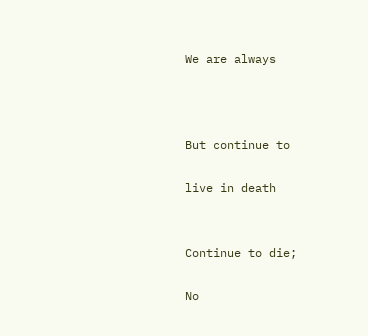We are always



But continue to

live in death


Continue to die;

No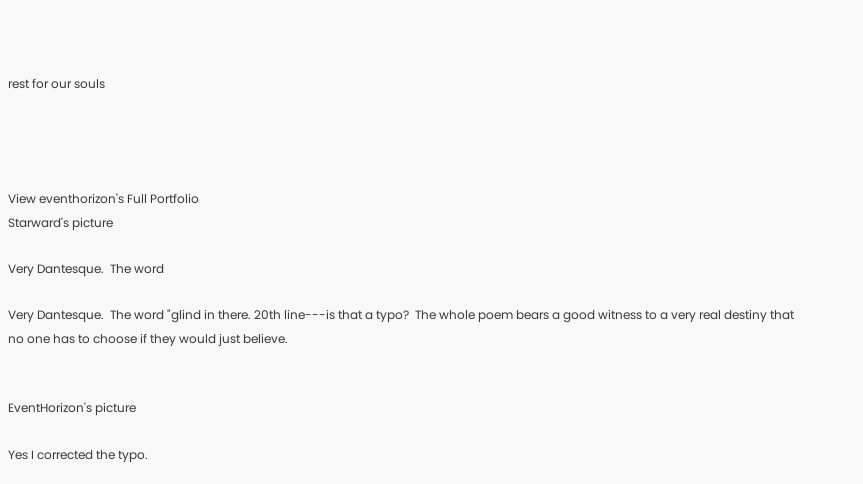rest for our souls




View eventhorizon's Full Portfolio
Starward's picture

Very Dantesque.  The word

Very Dantesque.  The word "glind in there. 20th line---is that a typo?  The whole poem bears a good witness to a very real destiny that no one has to choose if they would just believe.


EventHorizon's picture

Yes I corrected the typo.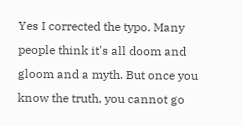Yes I corrected the typo. Many people think it's all doom and gloom and a myth. But once you know the truth, you cannot go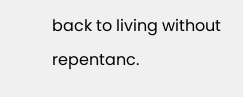back to living without repentanc.